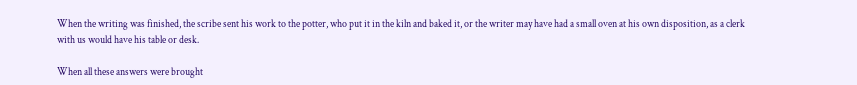When the writing was finished, the scribe sent his work to the potter, who put it in the kiln and baked it, or the writer may have had a small oven at his own disposition, as a clerk with us would have his table or desk.

When all these answers were brought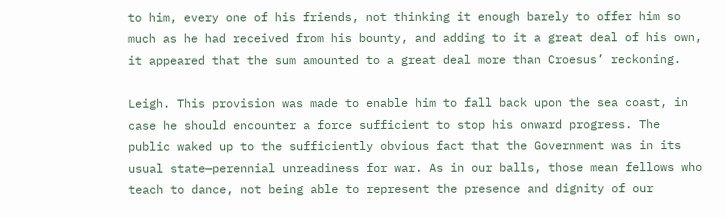to him, every one of his friends, not thinking it enough barely to offer him so much as he had received from his bounty, and adding to it a great deal of his own, it appeared that the sum amounted to a great deal more than Croesus’ reckoning.

Leigh. This provision was made to enable him to fall back upon the sea coast, in case he should encounter a force sufficient to stop his onward progress. The public waked up to the sufficiently obvious fact that the Government was in its usual state—perennial unreadiness for war. As in our balls, those mean fellows who teach to dance, not being able to represent the presence and dignity of our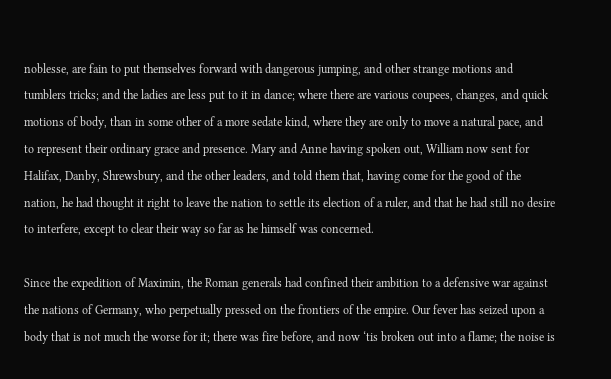noblesse, are fain to put themselves forward with dangerous jumping, and other strange motions and tumblers tricks; and the ladies are less put to it in dance; where there are various coupees, changes, and quick motions of body, than in some other of a more sedate kind, where they are only to move a natural pace, and to represent their ordinary grace and presence. Mary and Anne having spoken out, William now sent for Halifax, Danby, Shrewsbury, and the other leaders, and told them that, having come for the good of the nation, he had thought it right to leave the nation to settle its election of a ruler, and that he had still no desire to interfere, except to clear their way so far as he himself was concerned.

Since the expedition of Maximin, the Roman generals had confined their ambition to a defensive war against the nations of Germany, who perpetually pressed on the frontiers of the empire. Our fever has seized upon a body that is not much the worse for it; there was fire before, and now ‘tis broken out into a flame; the noise is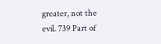greater, not the evil. 739 Part of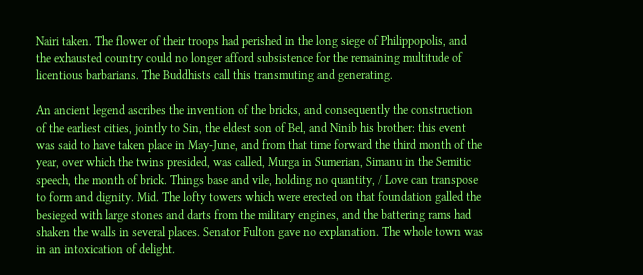Nairi taken. The flower of their troops had perished in the long siege of Philippopolis, and the exhausted country could no longer afford subsistence for the remaining multitude of licentious barbarians. The Buddhists call this transmuting and generating.

An ancient legend ascribes the invention of the bricks, and consequently the construction of the earliest cities, jointly to Sin, the eldest son of Bel, and Ninib his brother: this event was said to have taken place in May-June, and from that time forward the third month of the year, over which the twins presided, was called, Murga in Sumerian, Simanu in the Semitic speech, the month of brick. Things base and vile, holding no quantity, / Love can transpose to form and dignity. Mid. The lofty towers which were erected on that foundation galled the besieged with large stones and darts from the military engines, and the battering rams had shaken the walls in several places. Senator Fulton gave no explanation. The whole town was in an intoxication of delight.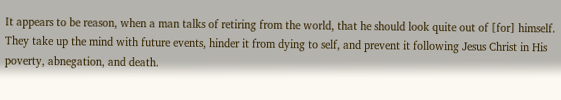It appears to be reason, when a man talks of retiring from the world, that he should look quite out of [for] himself. They take up the mind with future events, hinder it from dying to self, and prevent it following Jesus Christ in His poverty, abnegation, and death.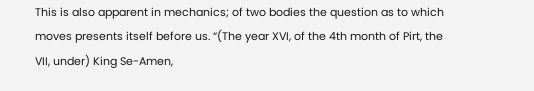This is also apparent in mechanics; of two bodies the question as to which moves presents itself before us. “(The year XVI, of the 4th month of Pirt, the VII, under) King Se-Amen,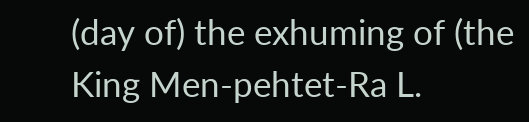(day of) the exhuming of (the King Men-pehtet-Ra L.